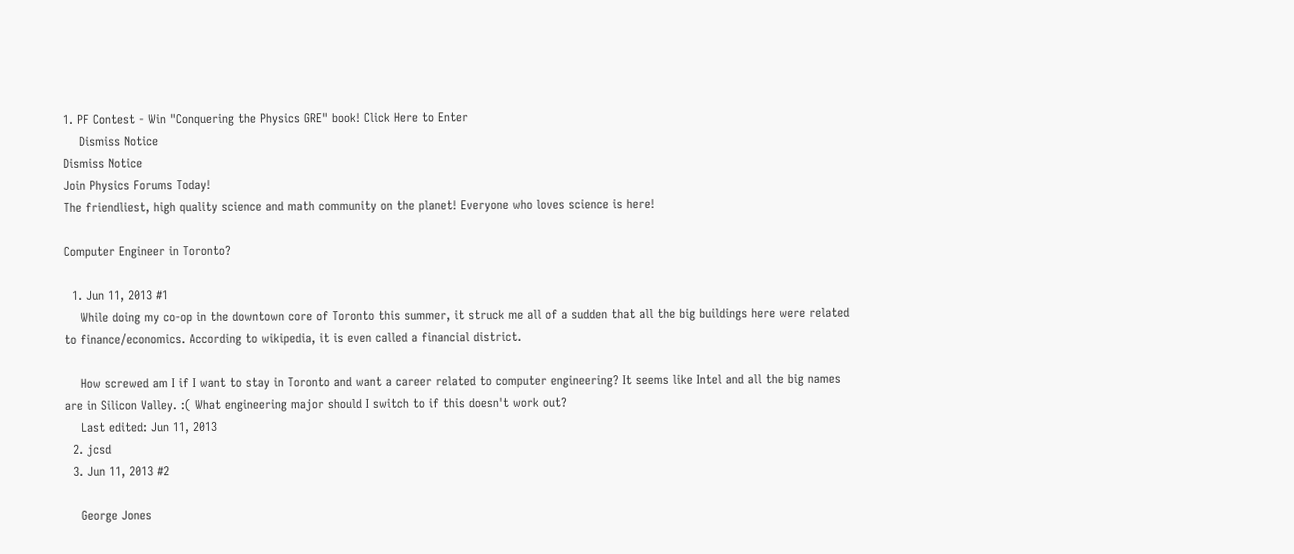1. PF Contest - Win "Conquering the Physics GRE" book! Click Here to Enter
    Dismiss Notice
Dismiss Notice
Join Physics Forums Today!
The friendliest, high quality science and math community on the planet! Everyone who loves science is here!

Computer Engineer in Toronto?

  1. Jun 11, 2013 #1
    While doing my co-op in the downtown core of Toronto this summer, it struck me all of a sudden that all the big buildings here were related to finance/economics. According to wikipedia, it is even called a financial district.

    How screwed am I if I want to stay in Toronto and want a career related to computer engineering? It seems like Intel and all the big names are in Silicon Valley. :( What engineering major should I switch to if this doesn't work out?
    Last edited: Jun 11, 2013
  2. jcsd
  3. Jun 11, 2013 #2

    George Jones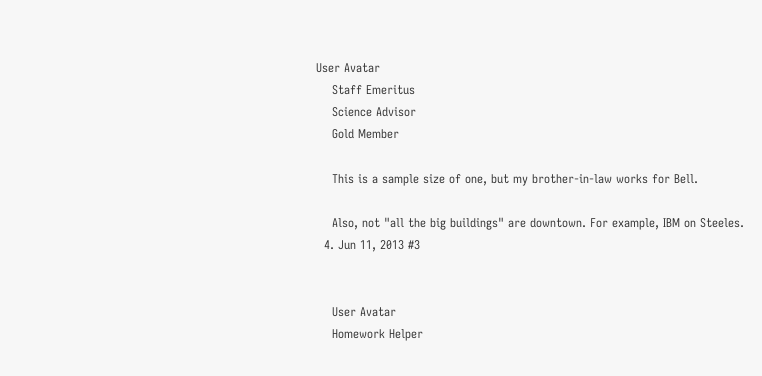User Avatar
    Staff Emeritus
    Science Advisor
    Gold Member

    This is a sample size of one, but my brother-in-law works for Bell.

    Also, not "all the big buildings" are downtown. For example, IBM on Steeles.
  4. Jun 11, 2013 #3


    User Avatar
    Homework Helper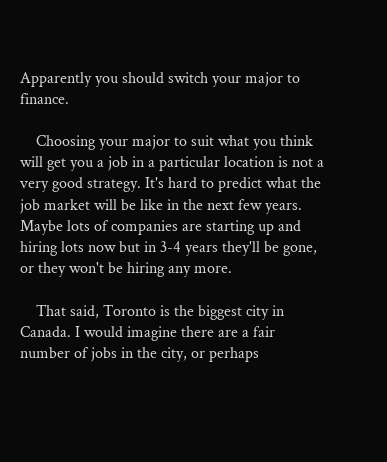Apparently you should switch your major to finance.

    Choosing your major to suit what you think will get you a job in a particular location is not a very good strategy. It's hard to predict what the job market will be like in the next few years. Maybe lots of companies are starting up and hiring lots now but in 3-4 years they'll be gone, or they won't be hiring any more.

    That said, Toronto is the biggest city in Canada. I would imagine there are a fair number of jobs in the city, or perhaps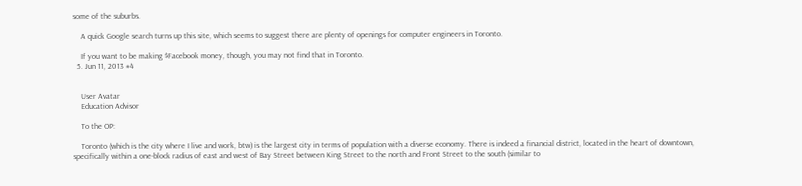some of the suburbs.

    A quick Google search turns up this site, which seems to suggest there are plenty of openings for computer engineers in Toronto.

    If you want to be making $Facebook money, though, you may not find that in Toronto.
  5. Jun 11, 2013 #4


    User Avatar
    Education Advisor

    To the OP:

    Toronto (which is the city where I live and work, btw) is the largest city in terms of population with a diverse economy. There is indeed a financial district, located in the heart of downtown, specifically within a one-block radius of east and west of Bay Street between King Street to the north and Front Street to the south (similar to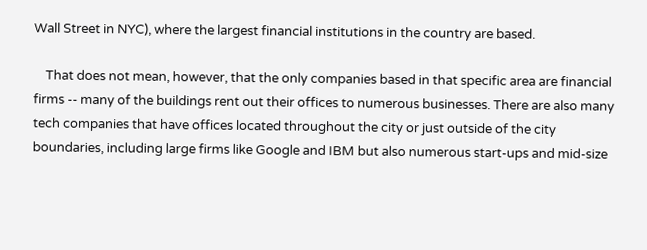Wall Street in NYC), where the largest financial institutions in the country are based.

    That does not mean, however, that the only companies based in that specific area are financial firms -- many of the buildings rent out their offices to numerous businesses. There are also many tech companies that have offices located throughout the city or just outside of the city boundaries, including large firms like Google and IBM but also numerous start-ups and mid-size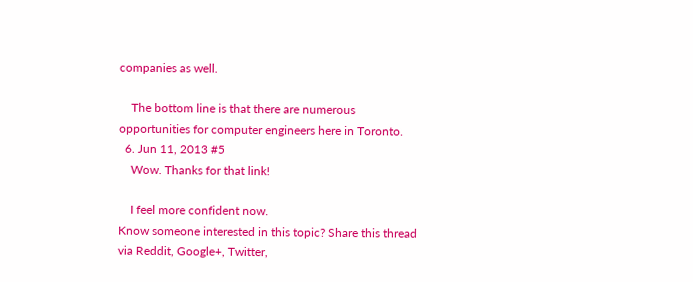companies as well.

    The bottom line is that there are numerous opportunities for computer engineers here in Toronto.
  6. Jun 11, 2013 #5
    Wow. Thanks for that link!

    I feel more confident now.
Know someone interested in this topic? Share this thread via Reddit, Google+, Twitter,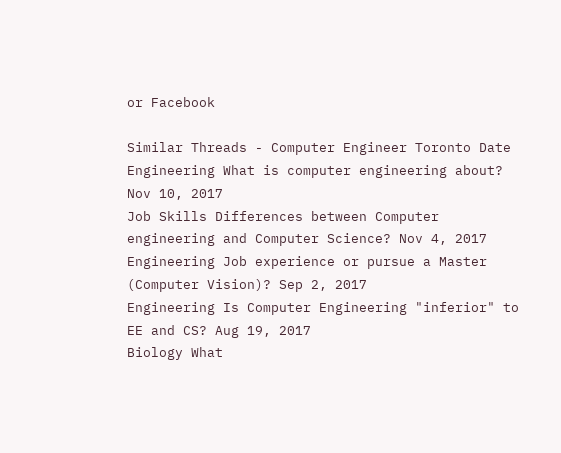or Facebook

Similar Threads - Computer Engineer Toronto Date
Engineering What is computer engineering about? Nov 10, 2017
Job Skills Differences between Computer engineering and Computer Science? Nov 4, 2017
Engineering Job experience or pursue a Master (Computer Vision)? Sep 2, 2017
Engineering Is Computer Engineering "inferior" to EE and CS? Aug 19, 2017
Biology What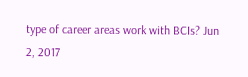type of career areas work with BCIs? Jun 2, 2017